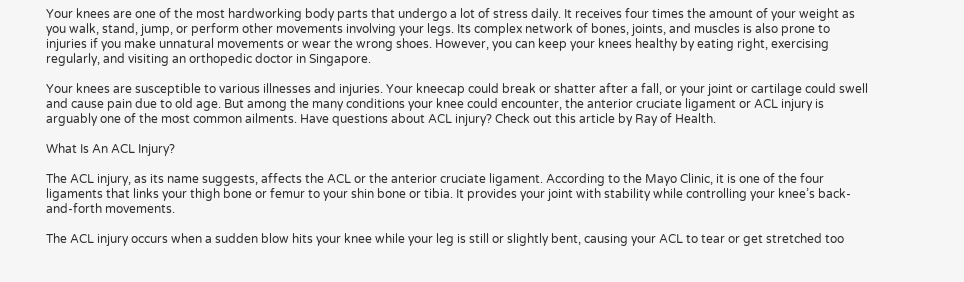Your knees are one of the most hardworking body parts that undergo a lot of stress daily. It receives four times the amount of your weight as you walk, stand, jump, or perform other movements involving your legs. Its complex network of bones, joints, and muscles is also prone to injuries if you make unnatural movements or wear the wrong shoes. However, you can keep your knees healthy by eating right, exercising regularly, and visiting an orthopedic doctor in Singapore.

Your knees are susceptible to various illnesses and injuries. Your kneecap could break or shatter after a fall, or your joint or cartilage could swell and cause pain due to old age. But among the many conditions your knee could encounter, the anterior cruciate ligament or ACL injury is arguably one of the most common ailments. Have questions about ACL injury? Check out this article by Ray of Health.

What Is An ACL Injury?

The ACL injury, as its name suggests, affects the ACL or the anterior cruciate ligament. According to the Mayo Clinic, it is one of the four ligaments that links your thigh bone or femur to your shin bone or tibia. It provides your joint with stability while controlling your knee’s back-and-forth movements.

The ACL injury occurs when a sudden blow hits your knee while your leg is still or slightly bent, causing your ACL to tear or get stretched too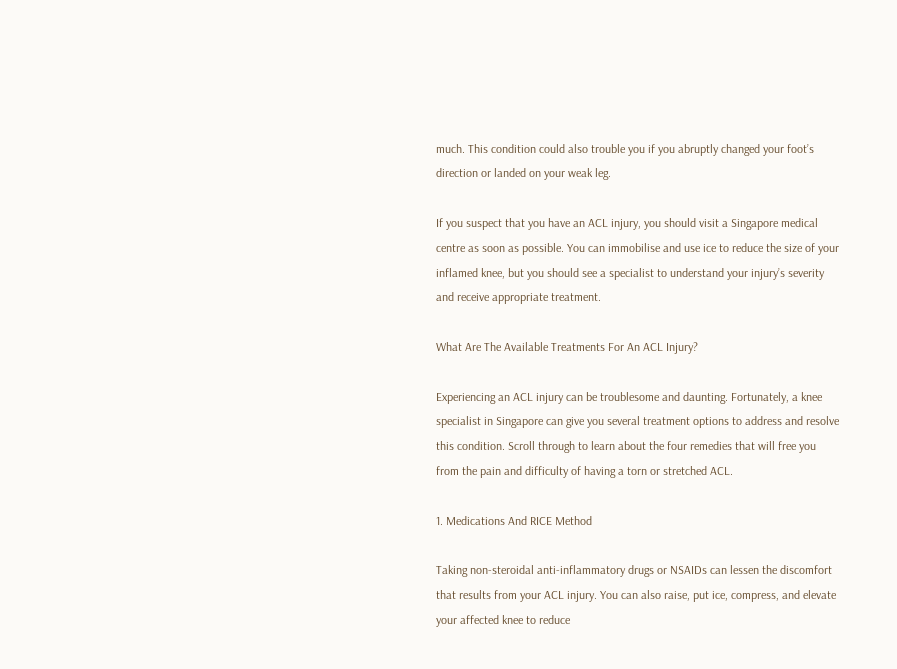much. This condition could also trouble you if you abruptly changed your foot’s direction or landed on your weak leg.

If you suspect that you have an ACL injury, you should visit a Singapore medical centre as soon as possible. You can immobilise and use ice to reduce the size of your inflamed knee, but you should see a specialist to understand your injury’s severity and receive appropriate treatment.

What Are The Available Treatments For An ACL Injury?

Experiencing an ACL injury can be troublesome and daunting. Fortunately, a knee specialist in Singapore can give you several treatment options to address and resolve this condition. Scroll through to learn about the four remedies that will free you from the pain and difficulty of having a torn or stretched ACL.

1. Medications And RICE Method

Taking non-steroidal anti-inflammatory drugs or NSAIDs can lessen the discomfort that results from your ACL injury. You can also raise, put ice, compress, and elevate your affected knee to reduce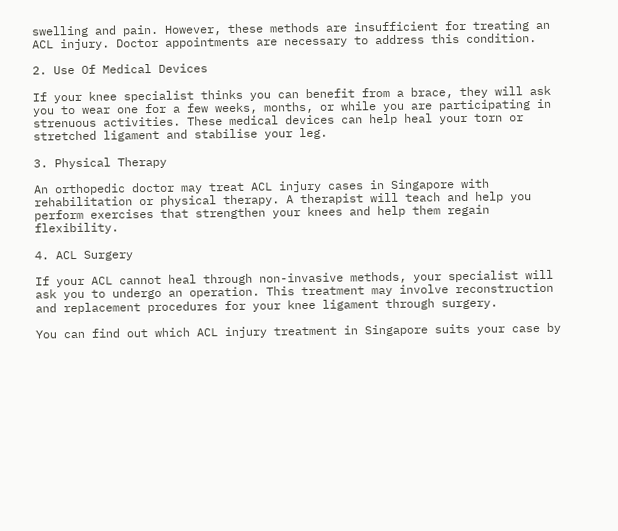swelling and pain. However, these methods are insufficient for treating an ACL injury. Doctor appointments are necessary to address this condition.

2. Use Of Medical Devices

If your knee specialist thinks you can benefit from a brace, they will ask you to wear one for a few weeks, months, or while you are participating in strenuous activities. These medical devices can help heal your torn or stretched ligament and stabilise your leg.

3. Physical Therapy

An orthopedic doctor may treat ACL injury cases in Singapore with rehabilitation or physical therapy. A therapist will teach and help you perform exercises that strengthen your knees and help them regain flexibility.

4. ACL Surgery

If your ACL cannot heal through non-invasive methods, your specialist will ask you to undergo an operation. This treatment may involve reconstruction and replacement procedures for your knee ligament through surgery.

You can find out which ACL injury treatment in Singapore suits your case by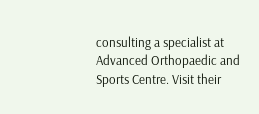consulting a specialist at Advanced Orthopaedic and Sports Centre. Visit their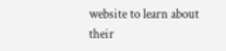website to learn about their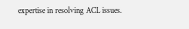expertise in resolving ACL issues.